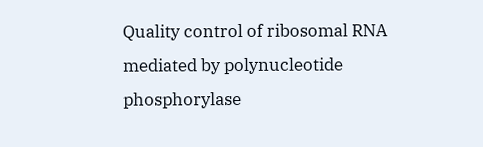Quality control of ribosomal RNA mediated by polynucleotide phosphorylase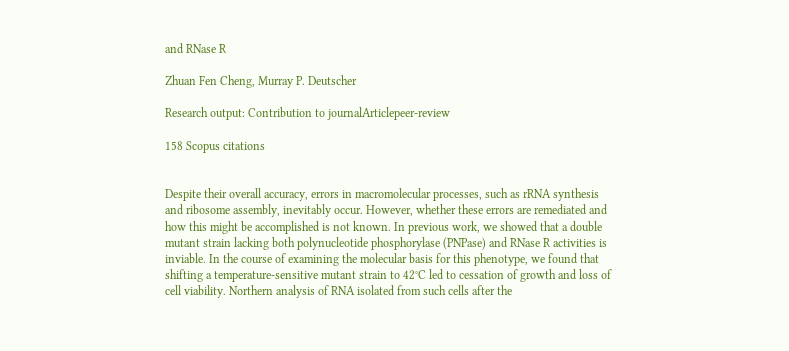and RNase R

Zhuan Fen Cheng, Murray P. Deutscher

Research output: Contribution to journalArticlepeer-review

158 Scopus citations


Despite their overall accuracy, errors in macromolecular processes, such as rRNA synthesis and ribosome assembly, inevitably occur. However, whether these errors are remediated and how this might be accomplished is not known. In previous work, we showed that a double mutant strain lacking both polynucleotide phosphorylase (PNPase) and RNase R activities is inviable. In the course of examining the molecular basis for this phenotype, we found that shifting a temperature-sensitive mutant strain to 42°C led to cessation of growth and loss of cell viability. Northern analysis of RNA isolated from such cells after the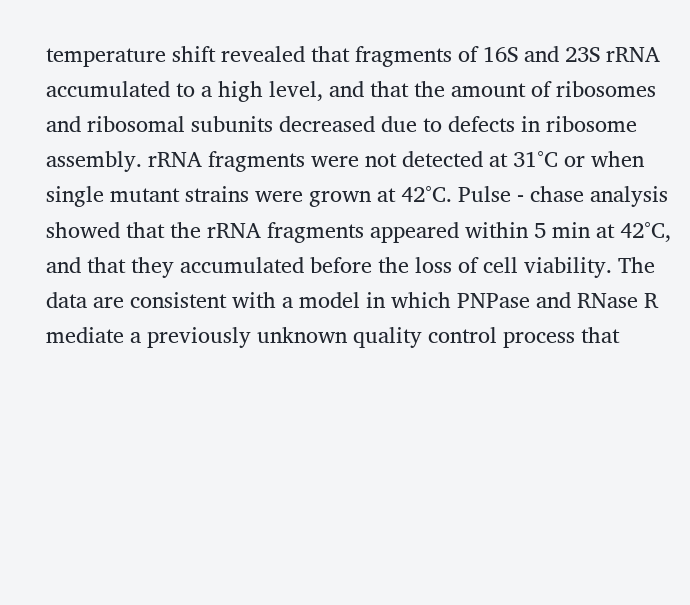temperature shift revealed that fragments of 16S and 23S rRNA accumulated to a high level, and that the amount of ribosomes and ribosomal subunits decreased due to defects in ribosome assembly. rRNA fragments were not detected at 31°C or when single mutant strains were grown at 42°C. Pulse - chase analysis showed that the rRNA fragments appeared within 5 min at 42°C, and that they accumulated before the loss of cell viability. The data are consistent with a model in which PNPase and RNase R mediate a previously unknown quality control process that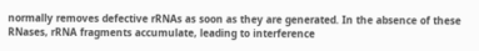normally removes defective rRNAs as soon as they are generated. In the absence of these RNases, rRNA fragments accumulate, leading to interference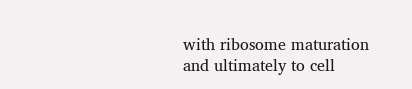with ribosome maturation and ultimately to cell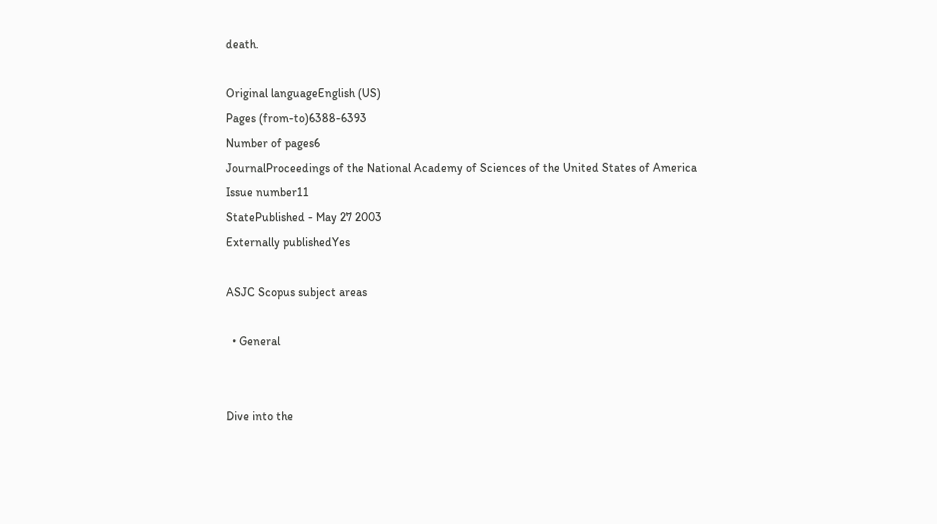death.

Original languageEnglish (US)
Pages (from-to)6388-6393
Number of pages6
JournalProceedings of the National Academy of Sciences of the United States of America
Issue number11
StatePublished - May 27 2003
Externally publishedYes

ASJC Scopus subject areas

  • General


Dive into the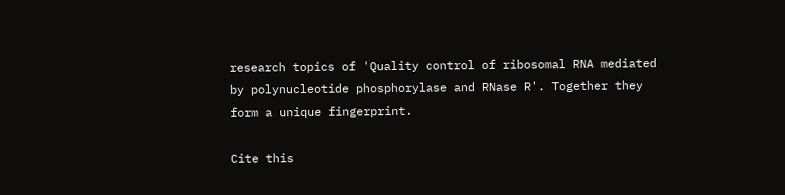research topics of 'Quality control of ribosomal RNA mediated by polynucleotide phosphorylase and RNase R'. Together they form a unique fingerprint.

Cite this